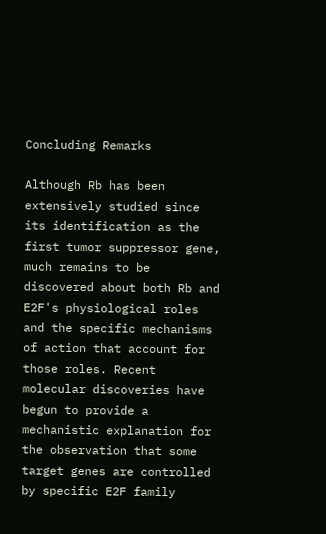Concluding Remarks

Although Rb has been extensively studied since its identification as the first tumor suppressor gene, much remains to be discovered about both Rb and E2F's physiological roles and the specific mechanisms of action that account for those roles. Recent molecular discoveries have begun to provide a mechanistic explanation for the observation that some target genes are controlled by specific E2F family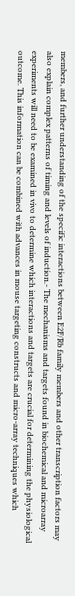members, and further understanding of the specific interactions between E2F/Rb family members and other transcription factors may also explain complex patterns of timing and levels of induction.- The mechanisms and targets found in biochemical and microarray experiments will need to be examined in vivo to determine which interactions and targets are crucial for determining the physiological outcome. This information can be combined with advances in mouse targeting constructs and micro-array techniques which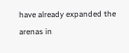have already expanded the arenas in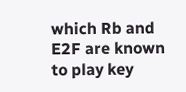which Rb and E2F are known to play key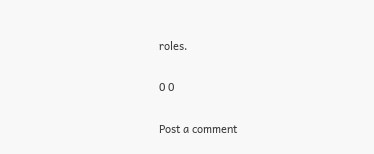roles.

0 0

Post a comment